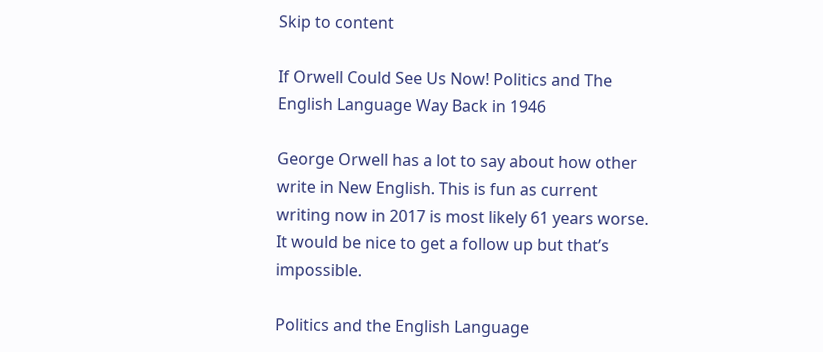Skip to content

If Orwell Could See Us Now! Politics and The English Language Way Back in 1946

George Orwell has a lot to say about how other write in New English. This is fun as current writing now in 2017 is most likely 61 years worse. It would be nice to get a follow up but that’s impossible.

Politics and the English Language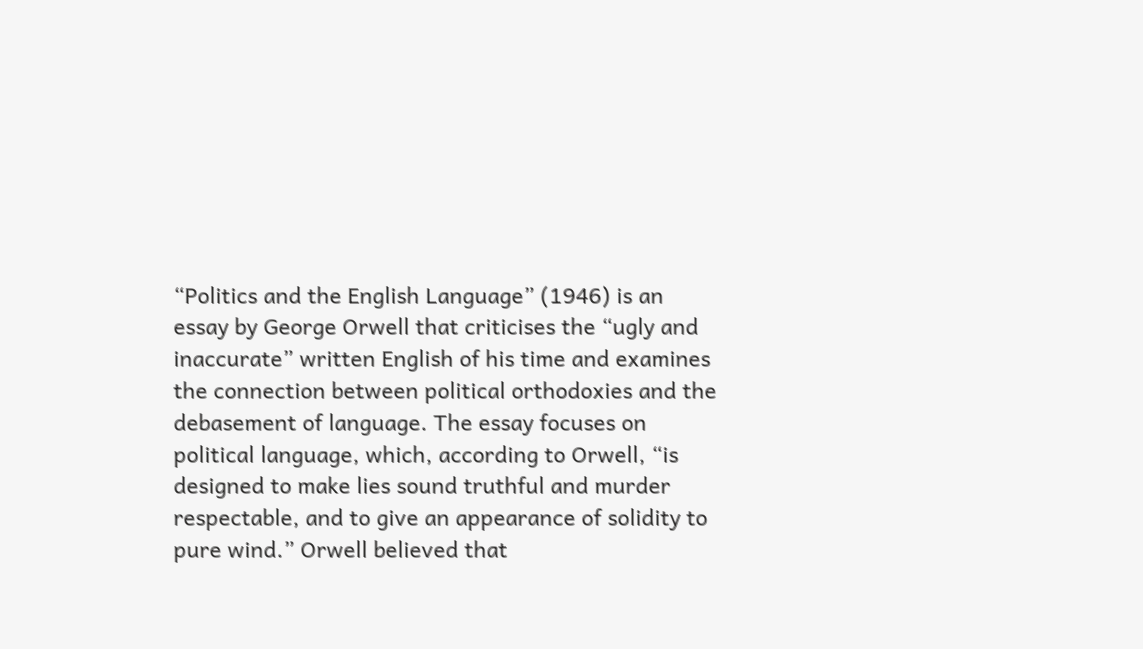“Politics and the English Language” (1946) is an essay by George Orwell that criticises the “ugly and inaccurate” written English of his time and examines the connection between political orthodoxies and the debasement of language. The essay focuses on political language, which, according to Orwell, “is designed to make lies sound truthful and murder respectable, and to give an appearance of solidity to pure wind.” Orwell believed that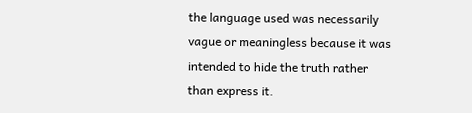the language used was necessarily vague or meaningless because it was intended to hide the truth rather than express it.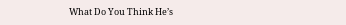What Do You Think He’s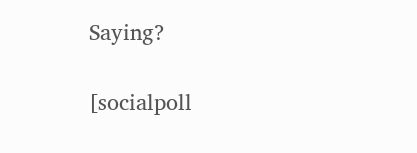Saying?

[socialpoll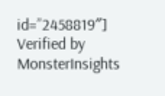id=”2458819″]
Verified by MonsterInsights